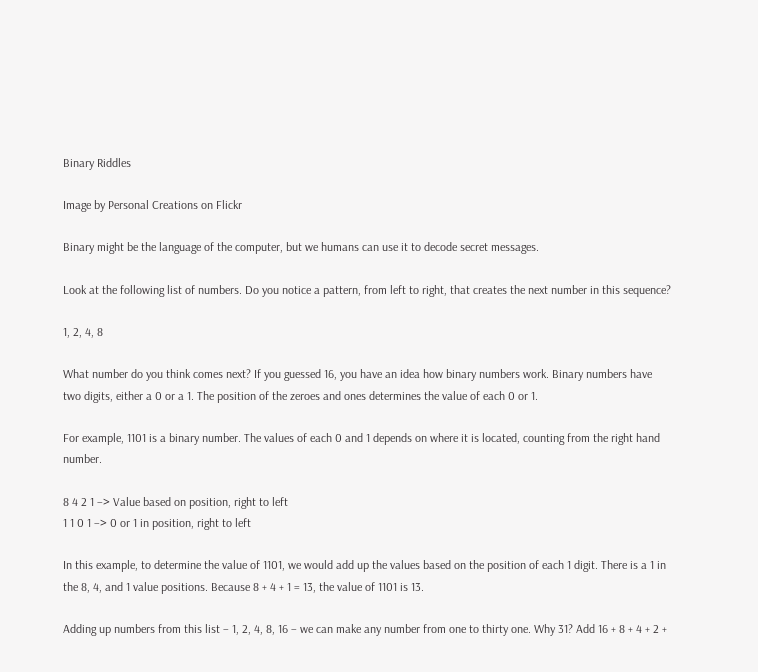Binary Riddles

Image by Personal Creations on Flickr

Binary might be the language of the computer, but we humans can use it to decode secret messages.

Look at the following list of numbers. Do you notice a pattern, from left to right, that creates the next number in this sequence?

1, 2, 4, 8

What number do you think comes next? If you guessed 16, you have an idea how binary numbers work. Binary numbers have two digits, either a 0 or a 1. The position of the zeroes and ones determines the value of each 0 or 1.

For example, 1101 is a binary number. The values of each 0 and 1 depends on where it is located, counting from the right hand number.

8 4 2 1 –> Value based on position, right to left
1 1 0 1 –> 0 or 1 in position, right to left

In this example, to determine the value of 1101, we would add up the values based on the position of each 1 digit. There is a 1 in the 8, 4, and 1 value positions. Because 8 + 4 + 1 = 13, the value of 1101 is 13.

Adding up numbers from this list – 1, 2, 4, 8, 16 – we can make any number from one to thirty one. Why 31? Add 16 + 8 + 4 + 2 +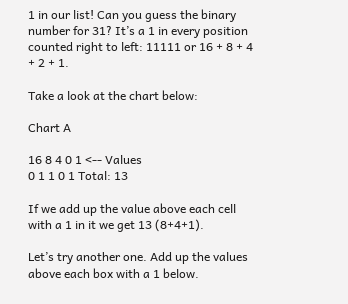1 in our list! Can you guess the binary number for 31? It’s a 1 in every position counted right to left: 11111 or 16 + 8 + 4 + 2 + 1.

Take a look at the chart below:

Chart A

16 8 4 0 1 <-- Values
0 1 1 0 1 Total: 13

If we add up the value above each cell with a 1 in it we get 13 (8+4+1).

Let’s try another one. Add up the values above each box with a 1 below.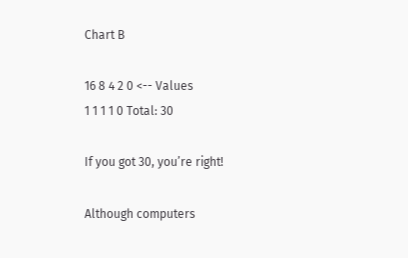Chart B

16 8 4 2 0 <-- Values
1 1 1 1 0 Total: 30

If you got 30, you’re right!

Although computers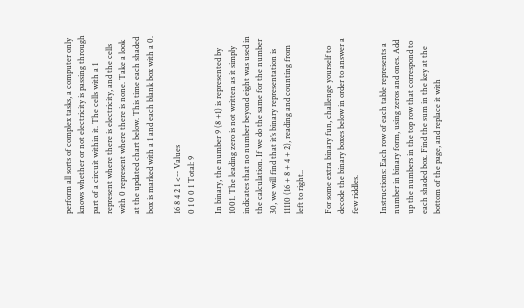perform all sorts of complex tasks, a computer only knows whether or not electricity is passing through part of a circuit within it. The cells with a 1 represent where there is electricity, and the cells with 0 represent where there is none. Take a look at the updated chart below. This time each shaded box is marked with a 1 and each blank box with a 0.

16 8 4 2 1 <-- Values
0 1 0 0 1 Total: 9

In binary, the number 9 (8 +1) is represented by 1001. The leading zero is not written as it simply indicates that no number beyond eight was used in the calculation. If we do the same for the number 30, we will find that it’s binary representation is 11110 (16 + 8 + 4 + 2), reading and counting from left to right..

For some extra binary fun, challenge yourself to decode the binary boxes below in order to answer a few riddles.

Instructions: Each row of each table represents a number in binary form, using zeros and ones. Add up the numbers in the top row that correspond to each shaded box. Find the sum in the key at the bottom of the page, and replace it with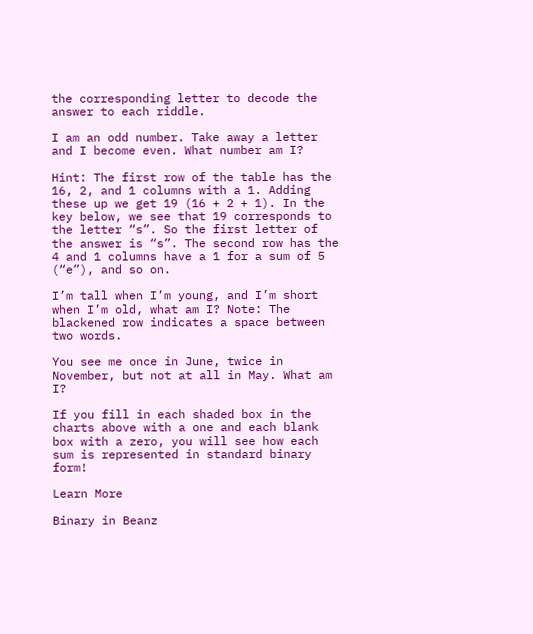the corresponding letter to decode the answer to each riddle.

I am an odd number. Take away a letter and I become even. What number am I?

Hint: The first row of the table has the 16, 2, and 1 columns with a 1. Adding these up we get 19 (16 + 2 + 1). In the key below, we see that 19 corresponds to the letter “s”. So the first letter of the answer is “s”. The second row has the 4 and 1 columns have a 1 for a sum of 5 (“e”), and so on.

I’m tall when I’m young, and I’m short when I’m old, what am I? Note: The blackened row indicates a space between two words.

You see me once in June, twice in November, but not at all in May. What am I?

If you fill in each shaded box in the charts above with a one and each blank box with a zero, you will see how each sum is represented in standard binary form!

Learn More

Binary in Beanz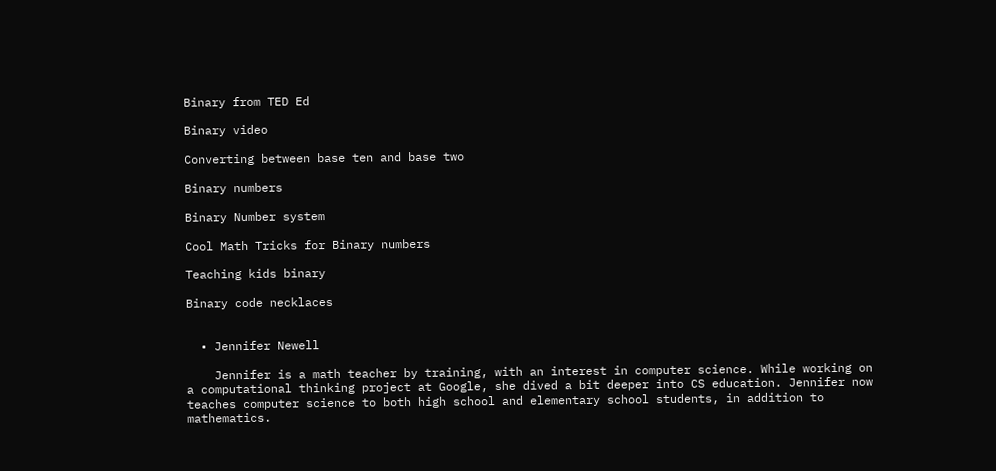Binary from TED Ed

Binary video

Converting between base ten and base two

Binary numbers

Binary Number system

Cool Math Tricks for Binary numbers

Teaching kids binary

Binary code necklaces


  • Jennifer Newell

    Jennifer is a math teacher by training, with an interest in computer science. While working on a computational thinking project at Google, she dived a bit deeper into CS education. Jennifer now teaches computer science to both high school and elementary school students, in addition to mathematics.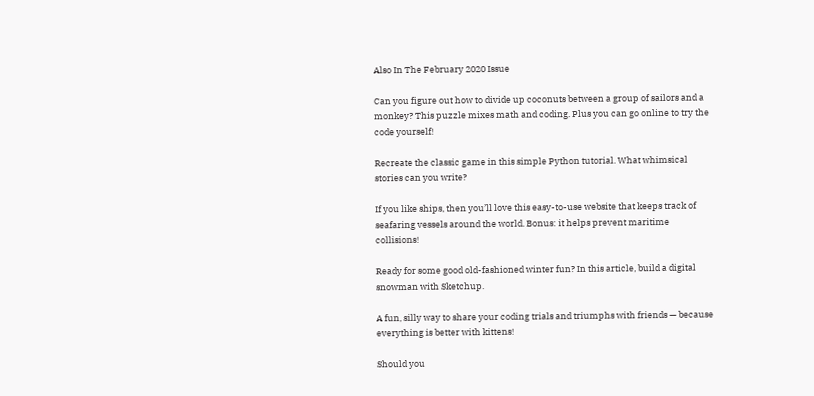Also In The February 2020 Issue

Can you figure out how to divide up coconuts between a group of sailors and a monkey? This puzzle mixes math and coding. Plus you can go online to try the code yourself!

Recreate the classic game in this simple Python tutorial. What whimsical stories can you write?

If you like ships, then you’ll love this easy-to-use website that keeps track of seafaring vessels around the world. Bonus: it helps prevent maritime collisions!

Ready for some good old-fashioned winter fun? In this article, build a digital snowman with Sketchup.

A fun, silly way to share your coding trials and triumphs with friends — because everything is better with kittens!

Should you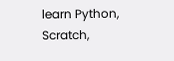learn Python, Scratch,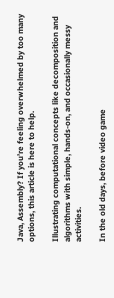Java, Assembly? If you’re feeling overwhelmed by too many options, this article is here to help.

Illustrating computational concepts like decomposition and algorithms with simple, hands-on, and occasionally messy activities.

In the old days, before video game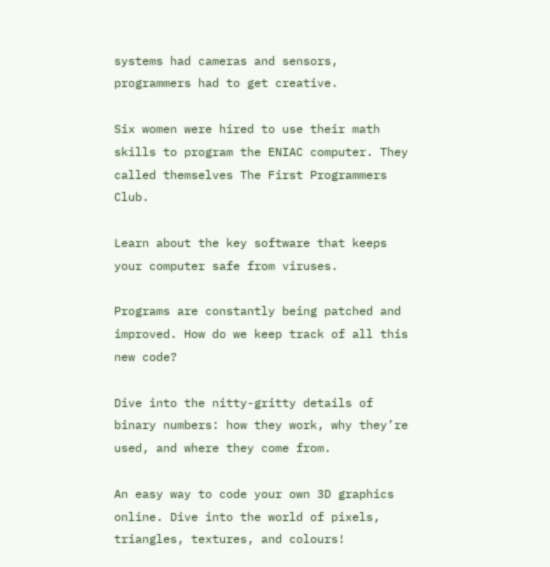systems had cameras and sensors, programmers had to get creative.

Six women were hired to use their math skills to program the ENIAC computer. They called themselves The First Programmers Club.

Learn about the key software that keeps your computer safe from viruses.

Programs are constantly being patched and improved. How do we keep track of all this new code?

Dive into the nitty-gritty details of binary numbers: how they work, why they’re used, and where they come from.

An easy way to code your own 3D graphics online. Dive into the world of pixels, triangles, textures, and colours!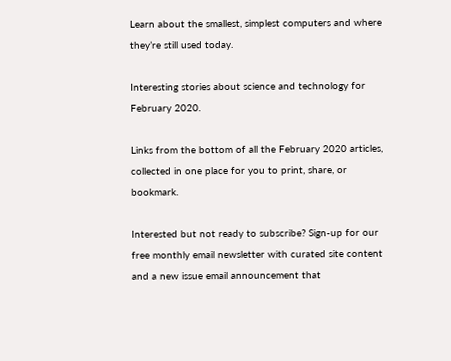Learn about the smallest, simplest computers and where they’re still used today.

Interesting stories about science and technology for February 2020.

Links from the bottom of all the February 2020 articles, collected in one place for you to print, share, or bookmark.

Interested but not ready to subscribe? Sign-up for our free monthly email newsletter with curated site content and a new issue email announcement that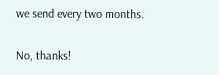we send every two months.

No, thanks!